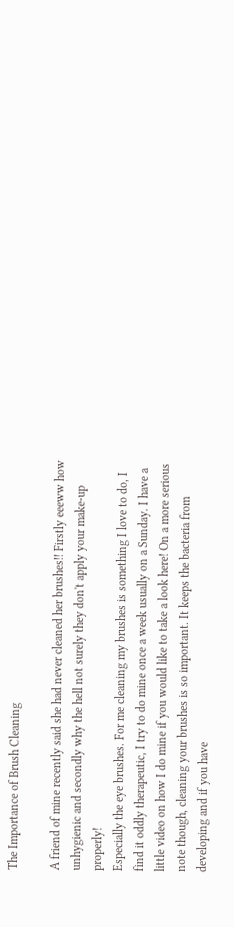The Importance of Brush Cleaning

A friend of mine recently said she had never cleaned her brushes!! Firstly eeeww how unhygienic and secondly why the hell not surely they don't apply your make-up properly!
Especially the eye brushes. For me cleaning my brushes is something I love to do, I find it oddly therapeutic, I try to do mine once a week usually on a Sunday. I have a little video on how I do mine if you would like to take a look here! On a more serious note though, cleaning your brushes is so important. It keeps the bacteria from developing and if you have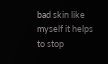bad skin like myself it helps to stop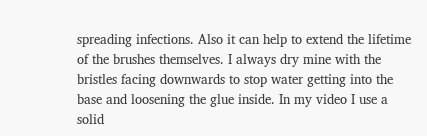spreading infections. Also it can help to extend the lifetime of the brushes themselves. I always dry mine with the bristles facing downwards to stop water getting into the base and loosening the glue inside. In my video I use a solid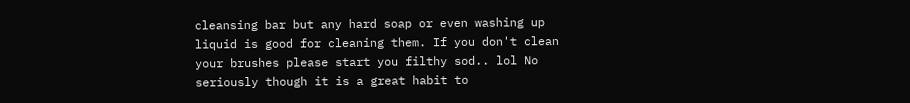cleansing bar but any hard soap or even washing up liquid is good for cleaning them. If you don't clean your brushes please start you filthy sod.. lol No seriously though it is a great habit to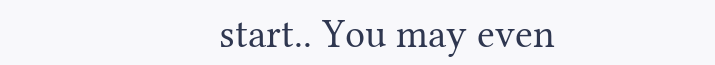start.. You may even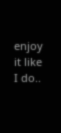enjoy it like I do..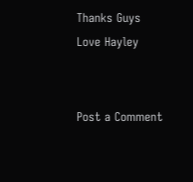Thanks Guys
Love Hayley


Post a Comment